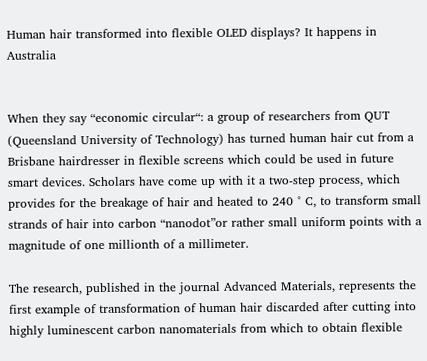Human hair transformed into flexible OLED displays? It happens in Australia


When they say “economic circular“: a group of researchers from QUT (Queensland University of Technology) has turned human hair cut from a Brisbane hairdresser in flexible screens which could be used in future smart devices. Scholars have come up with it a two-step process, which provides for the breakage of hair and heated to 240 ° C, to transform small strands of hair into carbon “nanodot”or rather small uniform points with a magnitude of one millionth of a millimeter.

The research, published in the journal Advanced Materials, represents the first example of transformation of human hair discarded after cutting into highly luminescent carbon nanomaterials from which to obtain flexible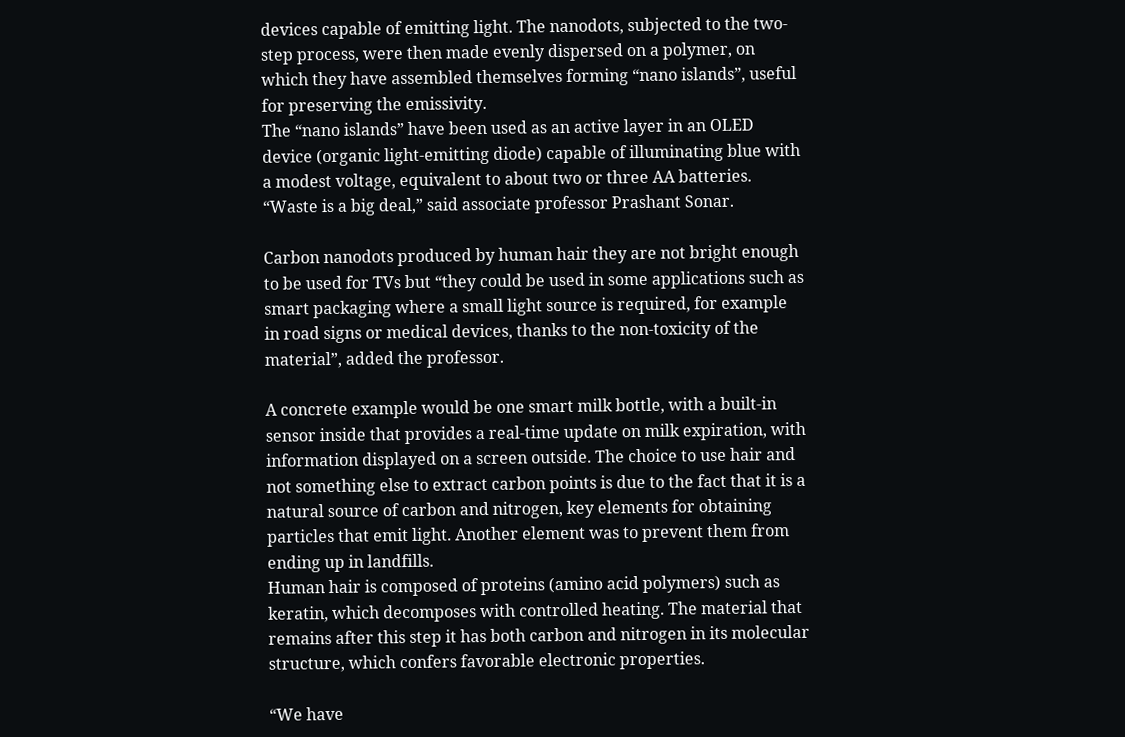devices capable of emitting light. The nanodots, subjected to the two-step process, were then made evenly dispersed on a polymer, on which they have assembled themselves forming “nano islands”, useful for preserving the emissivity.
The “nano islands” have been used as an active layer in an OLED device (organic light-emitting diode) capable of illuminating blue with a modest voltage, equivalent to about two or three AA batteries. “Waste is a big deal,” said associate professor Prashant Sonar.

Carbon nanodots produced by human hair they are not bright enough to be used for TVs but “they could be used in some applications such as smart packaging where a small light source is required, for example in road signs or medical devices, thanks to the non-toxicity of the material”, added the professor.

A concrete example would be one smart milk bottle, with a built-in sensor inside that provides a real-time update on milk expiration, with information displayed on a screen outside. The choice to use hair and not something else to extract carbon points is due to the fact that it is a natural source of carbon and nitrogen, key elements for obtaining particles that emit light. Another element was to prevent them from ending up in landfills.
Human hair is composed of proteins (amino acid polymers) such as keratin, which decomposes with controlled heating. The material that remains after this step it has both carbon and nitrogen in its molecular structure, which confers favorable electronic properties.

“We have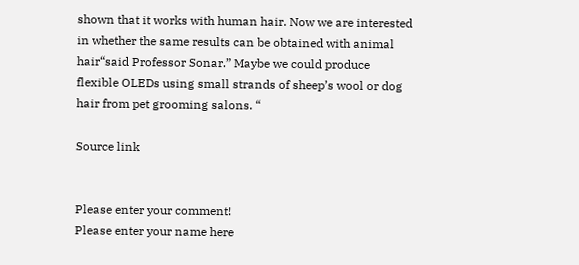shown that it works with human hair. Now we are interested in whether the same results can be obtained with animal hair“said Professor Sonar.” Maybe we could produce flexible OLEDs using small strands of sheep’s wool or dog hair from pet grooming salons. “

Source link


Please enter your comment!
Please enter your name here